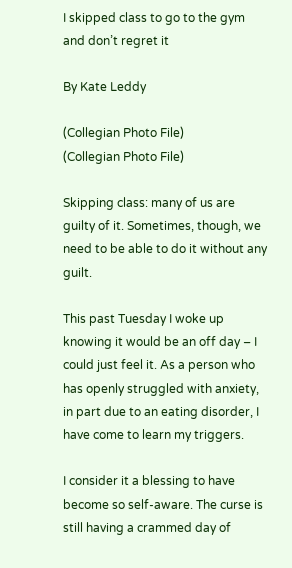I skipped class to go to the gym and don’t regret it

By Kate Leddy

(Collegian Photo File)
(Collegian Photo File)

Skipping class: many of us are guilty of it. Sometimes, though, we need to be able to do it without any guilt.

This past Tuesday I woke up knowing it would be an off day – I could just feel it. As a person who has openly struggled with anxiety, in part due to an eating disorder, I have come to learn my triggers.

I consider it a blessing to have become so self-aware. The curse is still having a crammed day of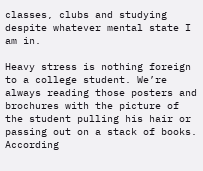classes, clubs and studying despite whatever mental state I am in.

Heavy stress is nothing foreign to a college student. We’re always reading those posters and brochures with the picture of the student pulling his hair or passing out on a stack of books. According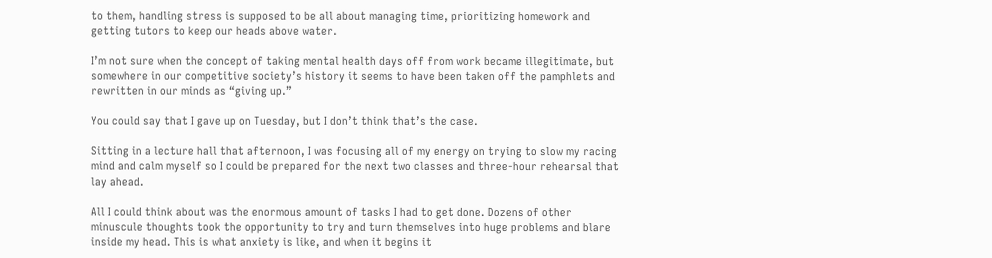to them, handling stress is supposed to be all about managing time, prioritizing homework and getting tutors to keep our heads above water.

I’m not sure when the concept of taking mental health days off from work became illegitimate, but somewhere in our competitive society’s history it seems to have been taken off the pamphlets and rewritten in our minds as “giving up.”

You could say that I gave up on Tuesday, but I don’t think that’s the case.

Sitting in a lecture hall that afternoon, I was focusing all of my energy on trying to slow my racing mind and calm myself so I could be prepared for the next two classes and three-hour rehearsal that lay ahead.

All I could think about was the enormous amount of tasks I had to get done. Dozens of other minuscule thoughts took the opportunity to try and turn themselves into huge problems and blare inside my head. This is what anxiety is like, and when it begins it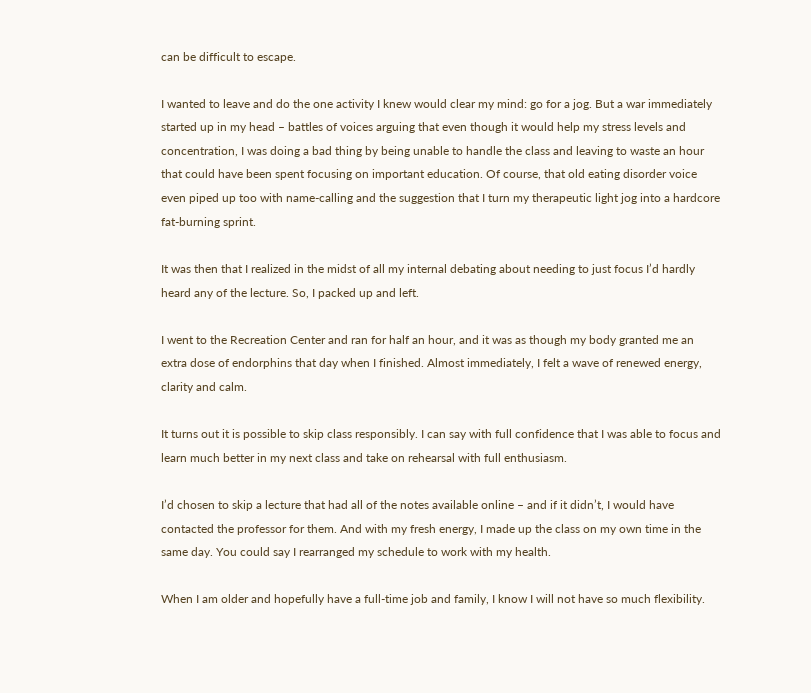can be difficult to escape.

I wanted to leave and do the one activity I knew would clear my mind: go for a jog. But a war immediately started up in my head – battles of voices arguing that even though it would help my stress levels and concentration, I was doing a bad thing by being unable to handle the class and leaving to waste an hour that could have been spent focusing on important education. Of course, that old eating disorder voice even piped up too with name-calling and the suggestion that I turn my therapeutic light jog into a hardcore fat-burning sprint.

It was then that I realized in the midst of all my internal debating about needing to just focus I’d hardly heard any of the lecture. So, I packed up and left.

I went to the Recreation Center and ran for half an hour, and it was as though my body granted me an extra dose of endorphins that day when I finished. Almost immediately, I felt a wave of renewed energy, clarity and calm.

It turns out it is possible to skip class responsibly. I can say with full confidence that I was able to focus and learn much better in my next class and take on rehearsal with full enthusiasm.

I’d chosen to skip a lecture that had all of the notes available online – and if it didn’t, I would have contacted the professor for them. And with my fresh energy, I made up the class on my own time in the same day. You could say I rearranged my schedule to work with my health.

When I am older and hopefully have a full-time job and family, I know I will not have so much flexibility.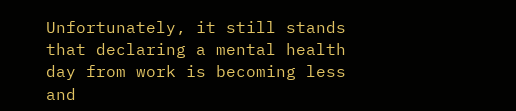Unfortunately, it still stands that declaring a mental health day from work is becoming less and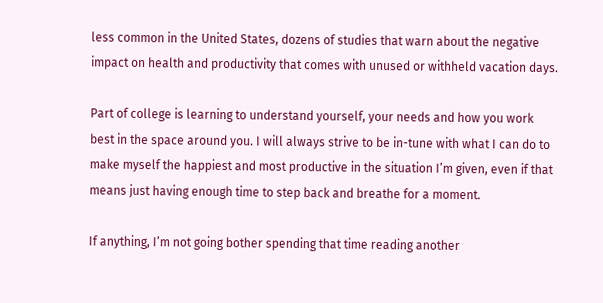less common in the United States, dozens of studies that warn about the negative impact on health and productivity that comes with unused or withheld vacation days.

Part of college is learning to understand yourself, your needs and how you work best in the space around you. I will always strive to be in-tune with what I can do to make myself the happiest and most productive in the situation I’m given, even if that means just having enough time to step back and breathe for a moment.

If anything, I’m not going bother spending that time reading another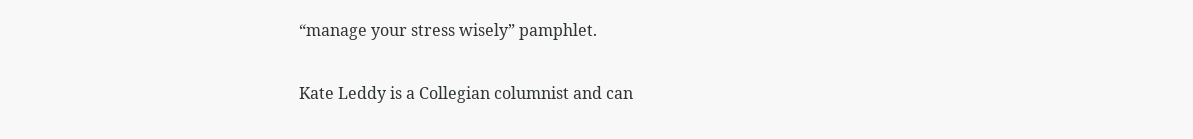“manage your stress wisely” pamphlet.

Kate Leddy is a Collegian columnist and can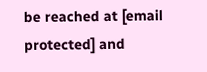be reached at [email protected] and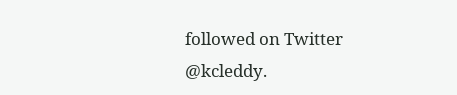followed on Twitter @kcleddy.